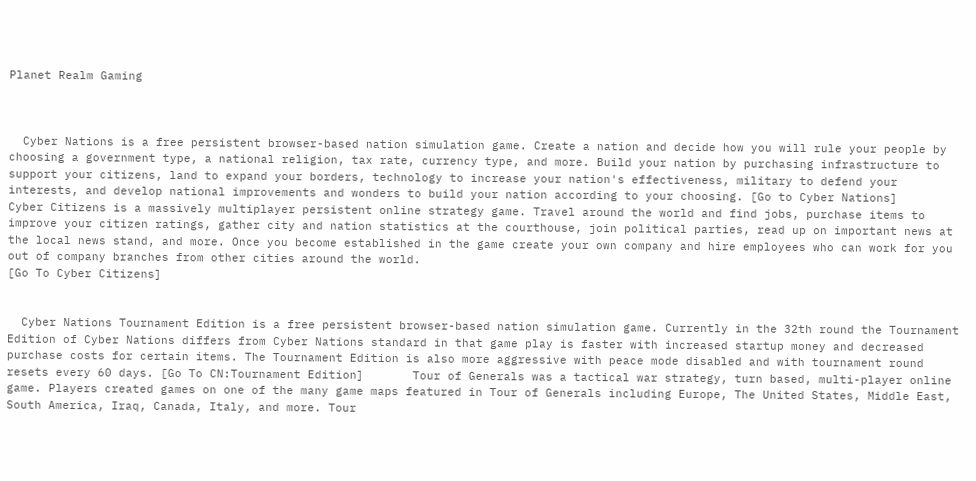Planet Realm Gaming



  Cyber Nations is a free persistent browser-based nation simulation game. Create a nation and decide how you will rule your people by choosing a government type, a national religion, tax rate, currency type, and more. Build your nation by purchasing infrastructure to support your citizens, land to expand your borders, technology to increase your nation's effectiveness, military to defend your interests, and develop national improvements and wonders to build your nation according to your choosing. [Go to Cyber Nations]       Cyber Citizens is a massively multiplayer persistent online strategy game. Travel around the world and find jobs, purchase items to improve your citizen ratings, gather city and nation statistics at the courthouse, join political parties, read up on important news at the local news stand, and more. Once you become established in the game create your own company and hire employees who can work for you out of company branches from other cities around the world.
[Go To Cyber Citizens]


  Cyber Nations Tournament Edition is a free persistent browser-based nation simulation game. Currently in the 32th round the Tournament Edition of Cyber Nations differs from Cyber Nations standard in that game play is faster with increased startup money and decreased purchase costs for certain items. The Tournament Edition is also more aggressive with peace mode disabled and with tournament round resets every 60 days. [Go To CN:Tournament Edition]       Tour of Generals was a tactical war strategy, turn based, multi-player online game. Players created games on one of the many game maps featured in Tour of Generals including Europe, The United States, Middle East, South America, Iraq, Canada, Italy, and more. Tour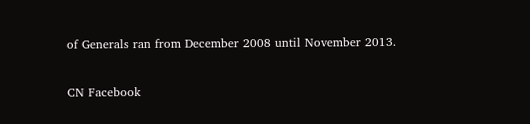of Generals ran from December 2008 until November 2013.

CN Facebook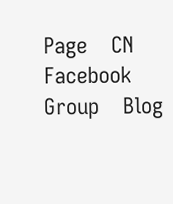Page    CN Facebook Group    Blog